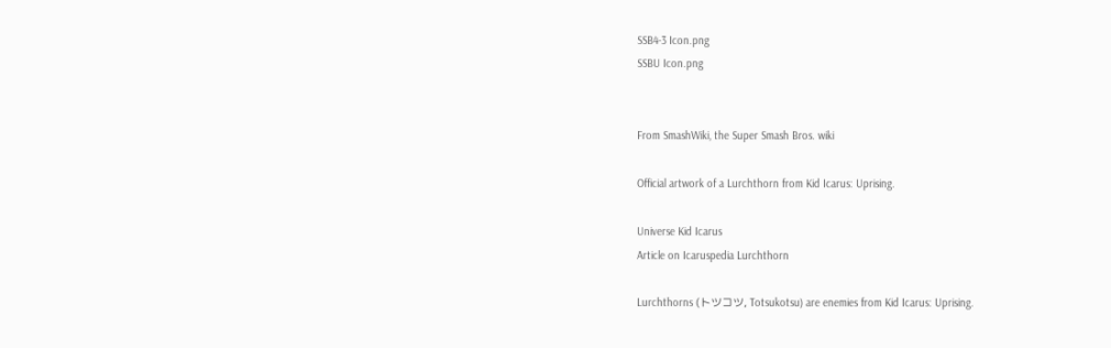SSB4-3 Icon.png
SSBU Icon.png


From SmashWiki, the Super Smash Bros. wiki

Official artwork of a Lurchthorn from Kid Icarus: Uprising.

Universe Kid Icarus
Article on Icaruspedia Lurchthorn

Lurchthorns (トツコツ, Totsukotsu) are enemies from Kid Icarus: Uprising.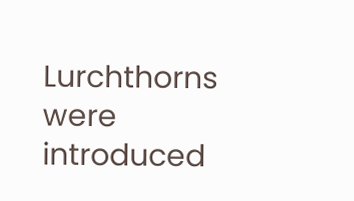Lurchthorns were introduced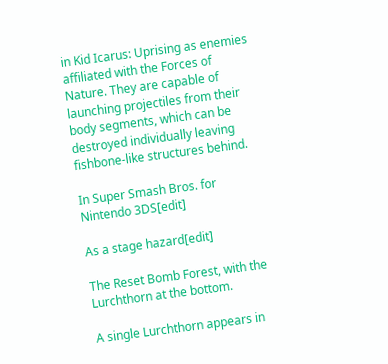in Kid Icarus: Uprising as enemies affiliated with the Forces of Nature. They are capable of launching projectiles from their body segments, which can be destroyed individually leaving fishbone-like structures behind.

In Super Smash Bros. for Nintendo 3DS[edit]

As a stage hazard[edit]

The Reset Bomb Forest, with the Lurchthorn at the bottom.

A single Lurchthorn appears in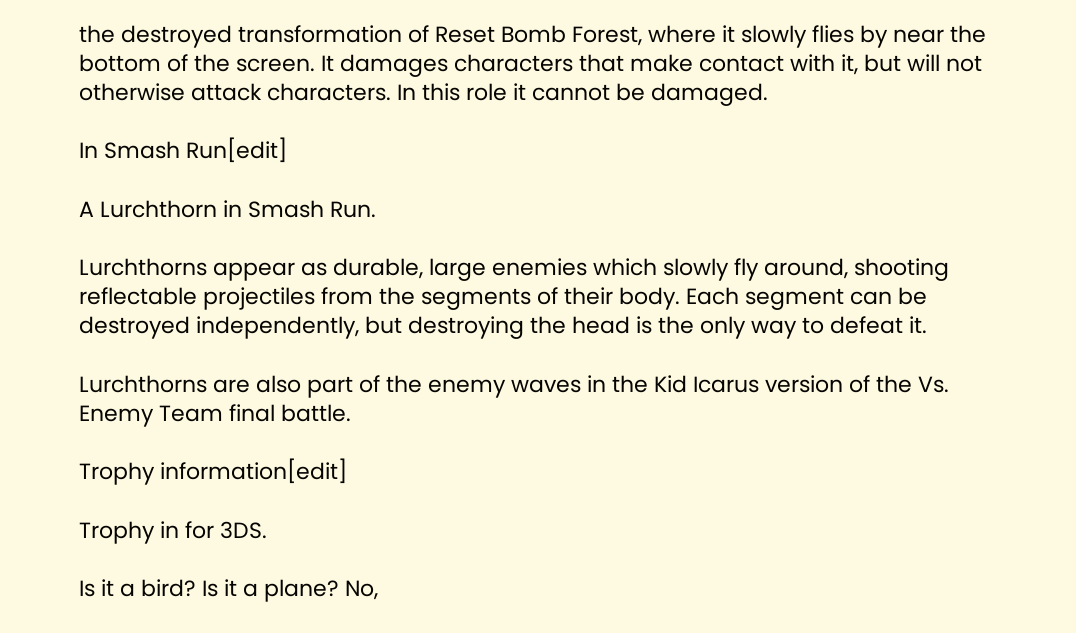the destroyed transformation of Reset Bomb Forest, where it slowly flies by near the bottom of the screen. It damages characters that make contact with it, but will not otherwise attack characters. In this role it cannot be damaged.

In Smash Run[edit]

A Lurchthorn in Smash Run.

Lurchthorns appear as durable, large enemies which slowly fly around, shooting reflectable projectiles from the segments of their body. Each segment can be destroyed independently, but destroying the head is the only way to defeat it.

Lurchthorns are also part of the enemy waves in the Kid Icarus version of the Vs. Enemy Team final battle.

Trophy information[edit]

Trophy in for 3DS.

Is it a bird? Is it a plane? No,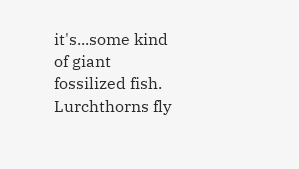it's...some kind of giant fossilized fish. Lurchthorns fly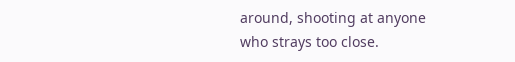around, shooting at anyone who strays too close.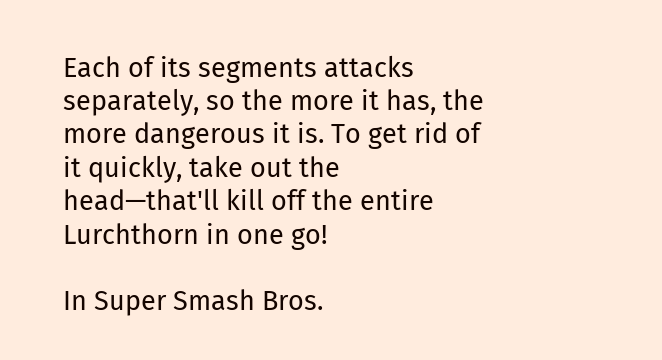Each of its segments attacks separately, so the more it has, the more dangerous it is. To get rid of it quickly, take out the head—that'll kill off the entire Lurchthorn in one go!

In Super Smash Bros.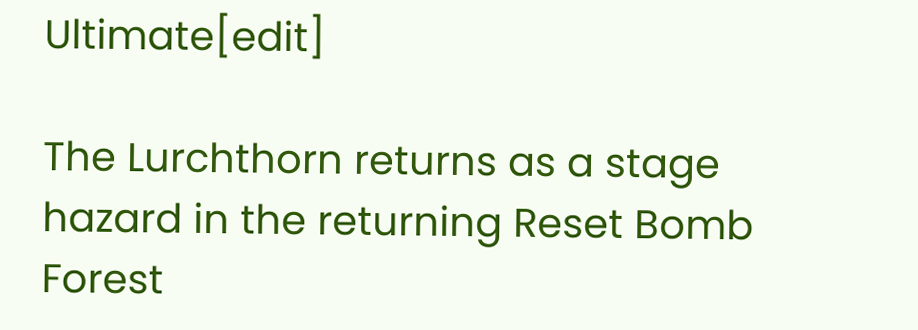Ultimate[edit]

The Lurchthorn returns as a stage hazard in the returning Reset Bomb Forest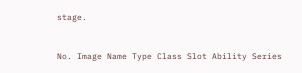stage.


No. Image Name Type Class Slot Ability Series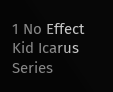1 No Effect Kid Icarus Series